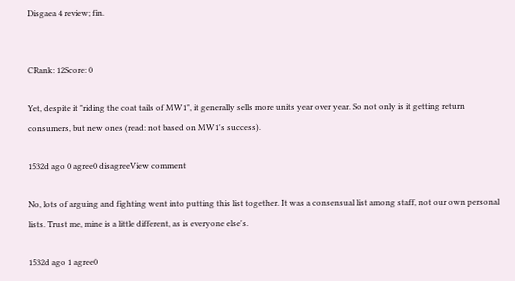Disgaea 4 review; fin.


CRank: 12Score: 0

Yet, despite it "riding the coat tails of MW1", it generally sells more units year over year. So not only is it getting return consumers, but new ones (read: not based on MW1's success).

1532d ago 0 agree0 disagreeView comment

No, lots of arguing and fighting went into putting this list together. It was a consensual list among staff, not our own personal lists. Trust me, mine is a little different, as is everyone else's.

1532d ago 1 agree0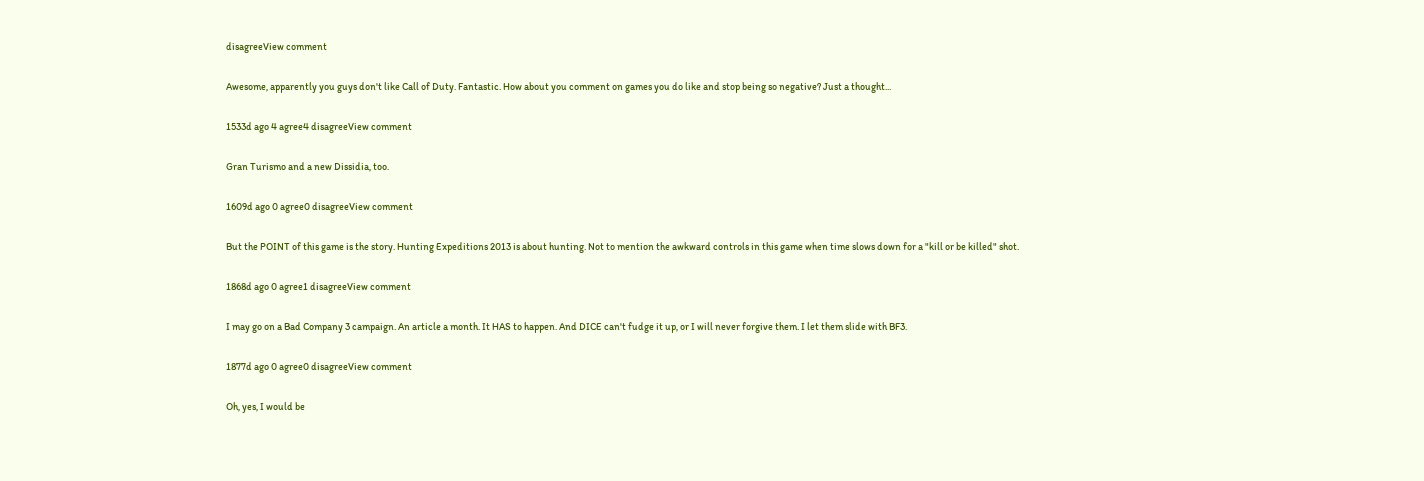disagreeView comment

Awesome, apparently you guys don't like Call of Duty. Fantastic. How about you comment on games you do like and stop being so negative? Just a thought...

1533d ago 4 agree4 disagreeView comment

Gran Turismo and a new Dissidia, too.

1609d ago 0 agree0 disagreeView comment

But the POINT of this game is the story. Hunting Expeditions 2013 is about hunting. Not to mention the awkward controls in this game when time slows down for a "kill or be killed" shot.

1868d ago 0 agree1 disagreeView comment

I may go on a Bad Company 3 campaign. An article a month. It HAS to happen. And DICE can't fudge it up, or I will never forgive them. I let them slide with BF3.

1877d ago 0 agree0 disagreeView comment

Oh, yes, I would be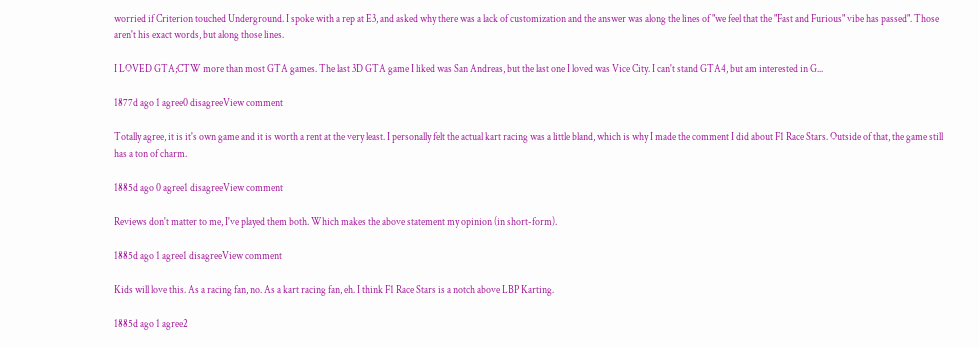worried if Criterion touched Underground. I spoke with a rep at E3, and asked why there was a lack of customization and the answer was along the lines of "we feel that the "Fast and Furious" vibe has passed". Those aren't his exact words, but along those lines.

I LOVED GTA;CTW more than most GTA games. The last 3D GTA game I liked was San Andreas, but the last one I loved was Vice City. I can't stand GTA4, but am interested in G...

1877d ago 1 agree0 disagreeView comment

Totally agree, it is it's own game and it is worth a rent at the very least. I personally felt the actual kart racing was a little bland, which is why I made the comment I did about F1 Race Stars. Outside of that, the game still has a ton of charm.

1885d ago 0 agree1 disagreeView comment

Reviews don't matter to me, I've played them both. Which makes the above statement my opinion (in short-form).

1885d ago 1 agree1 disagreeView comment

Kids will love this. As a racing fan, no. As a kart racing fan, eh. I think F1 Race Stars is a notch above LBP Karting.

1885d ago 1 agree2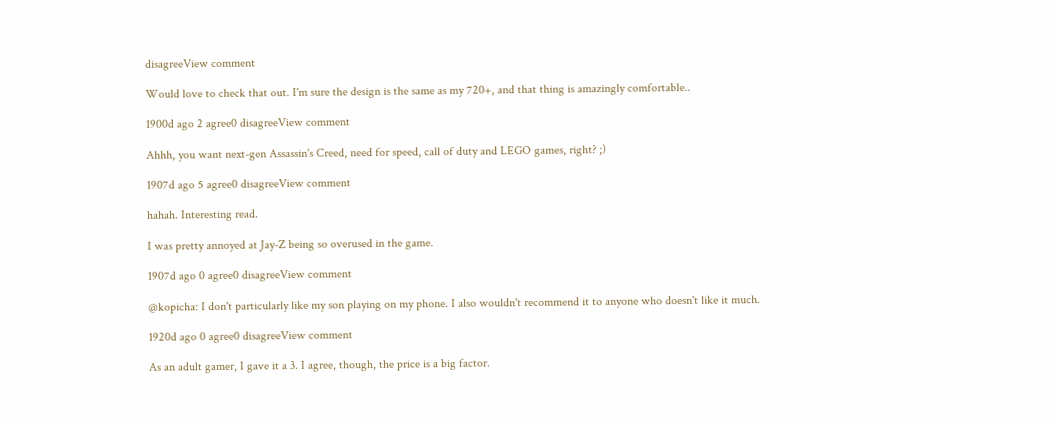disagreeView comment

Would love to check that out. I'm sure the design is the same as my 720+, and that thing is amazingly comfortable..

1900d ago 2 agree0 disagreeView comment

Ahhh, you want next-gen Assassin's Creed, need for speed, call of duty and LEGO games, right? ;)

1907d ago 5 agree0 disagreeView comment

hahah. Interesting read.

I was pretty annoyed at Jay-Z being so overused in the game.

1907d ago 0 agree0 disagreeView comment

@kopicha: I don't particularly like my son playing on my phone. I also wouldn't recommend it to anyone who doesn't like it much.

1920d ago 0 agree0 disagreeView comment

As an adult gamer, I gave it a 3. I agree, though, the price is a big factor.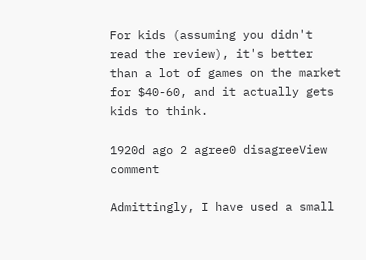For kids (assuming you didn't read the review), it's better than a lot of games on the market for $40-60, and it actually gets kids to think.

1920d ago 2 agree0 disagreeView comment

Admittingly, I have used a small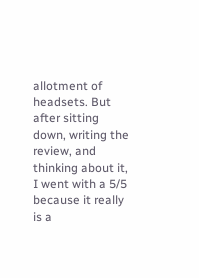allotment of headsets. But after sitting down, writing the review, and thinking about it, I went with a 5/5 because it really is a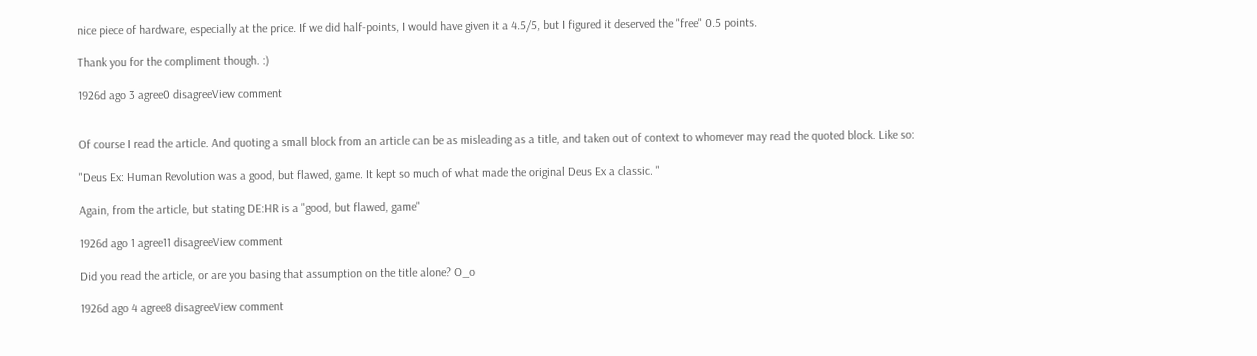nice piece of hardware, especially at the price. If we did half-points, I would have given it a 4.5/5, but I figured it deserved the "free" 0.5 points.

Thank you for the compliment though. :)

1926d ago 3 agree0 disagreeView comment


Of course I read the article. And quoting a small block from an article can be as misleading as a title, and taken out of context to whomever may read the quoted block. Like so:

"Deus Ex: Human Revolution was a good, but flawed, game. It kept so much of what made the original Deus Ex a classic. "

Again, from the article, but stating DE:HR is a "good, but flawed, game"

1926d ago 1 agree11 disagreeView comment

Did you read the article, or are you basing that assumption on the title alone? O_o

1926d ago 4 agree8 disagreeView comment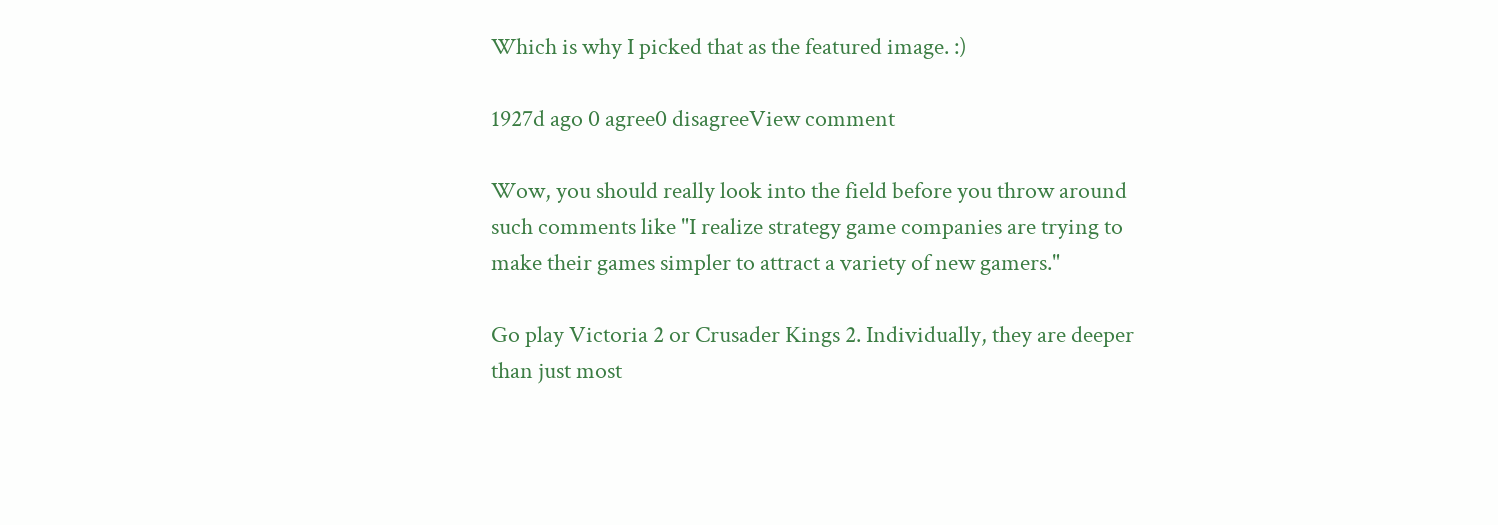Which is why I picked that as the featured image. :)

1927d ago 0 agree0 disagreeView comment

Wow, you should really look into the field before you throw around such comments like "I realize strategy game companies are trying to make their games simpler to attract a variety of new gamers."

Go play Victoria 2 or Crusader Kings 2. Individually, they are deeper than just most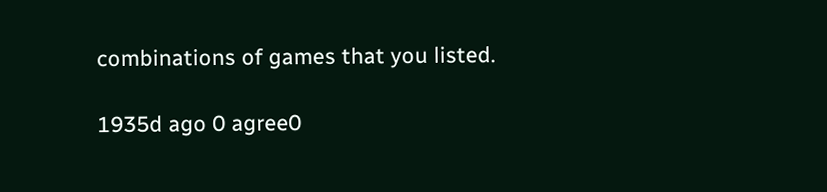combinations of games that you listed.

1935d ago 0 agree0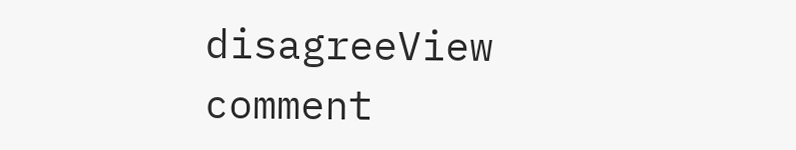disagreeView comment